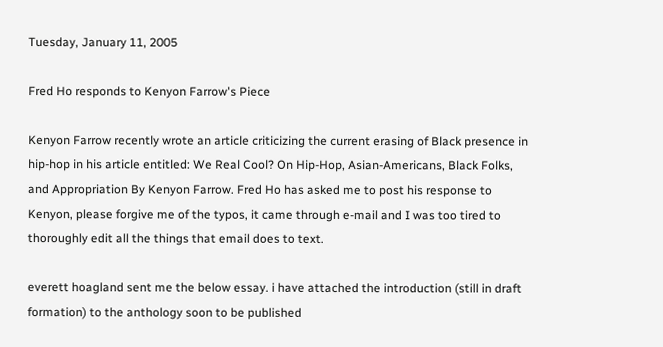Tuesday, January 11, 2005

Fred Ho responds to Kenyon Farrow's Piece

Kenyon Farrow recently wrote an article criticizing the current erasing of Black presence in hip-hop in his article entitled: We Real Cool? On Hip-Hop, Asian-Americans, Black Folks, and Appropriation By Kenyon Farrow. Fred Ho has asked me to post his response to Kenyon, please forgive me of the typos, it came through e-mail and I was too tired to thoroughly edit all the things that email does to text.

everett hoagland sent me the below essay. i have attached the introduction (still in draft formation) to the anthology soon to be published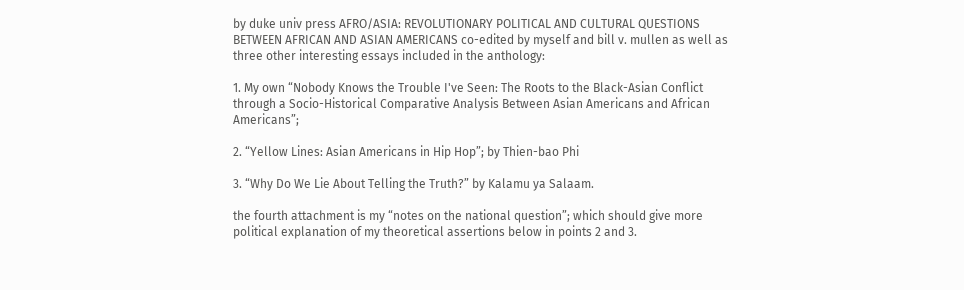by duke univ press AFRO/ASIA: REVOLUTIONARY POLITICAL AND CULTURAL QUESTIONS BETWEEN AFRICAN AND ASIAN AMERICANS co-edited by myself and bill v. mullen as well as three other interesting essays included in the anthology:

1. My own “Nobody Knows the Trouble I've Seen: The Roots to the Black-Asian Conflict through a Socio-Historical Comparative Analysis Between Asian Americans and African Americans”;

2. “Yellow Lines: Asian Americans in Hip Hop”; by Thien-bao Phi

3. “Why Do We Lie About Telling the Truth?” by Kalamu ya Salaam.

the fourth attachment is my “notes on the national question”; which should give more political explanation of my theoretical assertions below in points 2 and 3.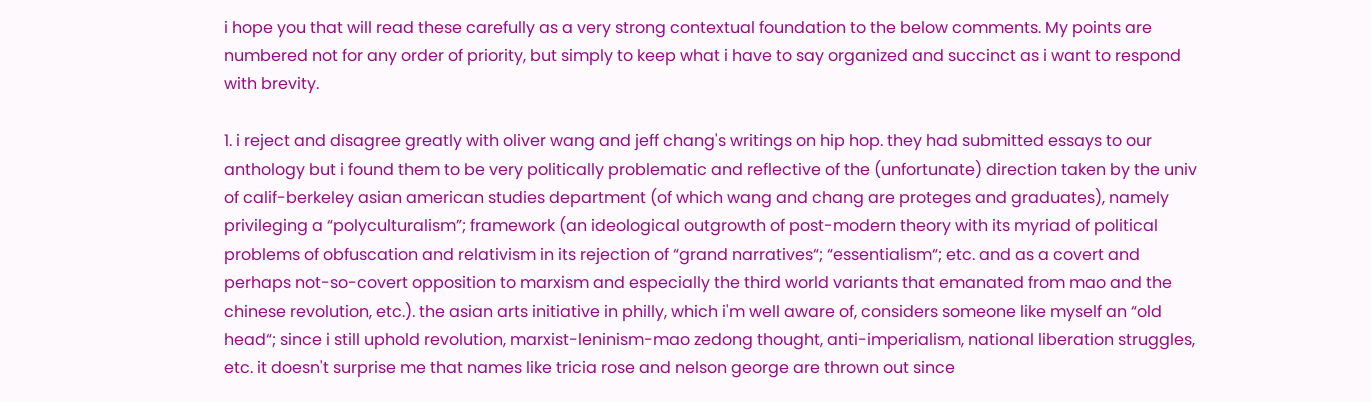i hope you that will read these carefully as a very strong contextual foundation to the below comments. My points are numbered not for any order of priority, but simply to keep what i have to say organized and succinct as i want to respond with brevity.

1. i reject and disagree greatly with oliver wang and jeff chang's writings on hip hop. they had submitted essays to our anthology but i found them to be very politically problematic and reflective of the (unfortunate) direction taken by the univ of calif-berkeley asian american studies department (of which wang and chang are proteges and graduates), namely privileging a “polyculturalism”; framework (an ideological outgrowth of post-modern theory with its myriad of political problems of obfuscation and relativism in its rejection of “grand narratives“; “essentialism“; etc. and as a covert and perhaps not-so-covert opposition to marxism and especially the third world variants that emanated from mao and the chinese revolution, etc.). the asian arts initiative in philly, which i'm well aware of, considers someone like myself an “old head“; since i still uphold revolution, marxist-leninism-mao zedong thought, anti-imperialism, national liberation struggles, etc. it doesn't surprise me that names like tricia rose and nelson george are thrown out since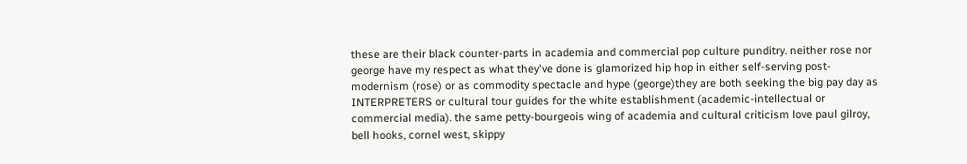these are their black counter-parts in academia and commercial pop culture punditry. neither rose nor george have my respect as what they've done is glamorized hip hop in either self-serving post-modernism (rose) or as commodity spectacle and hype (george)they are both seeking the big pay day as INTERPRETERS or cultural tour guides for the white establishment (academic-intellectual or commercial media). the same petty-bourgeois wing of academia and cultural criticism love paul gilroy, bell hooks, cornel west, skippy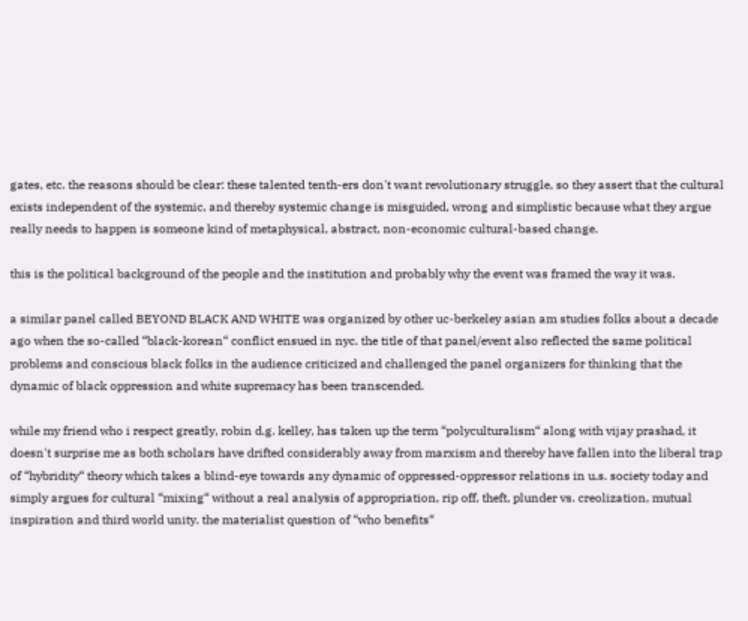gates, etc. the reasons should be clear: these talented tenth-ers don't want revolutionary struggle, so they assert that the cultural exists independent of the systemic, and thereby systemic change is misguided, wrong and simplistic because what they argue really needs to happen is someone kind of metaphysical, abstract, non-economic cultural-based change.

this is the political background of the people and the institution and probably why the event was framed the way it was.

a similar panel called BEYOND BLACK AND WHITE was organized by other uc-berkeley asian am studies folks about a decade ago when the so-called “black-korean“ conflict ensued in nyc. the title of that panel/event also reflected the same political problems and conscious black folks in the audience criticized and challenged the panel organizers for thinking that the dynamic of black oppression and white supremacy has been transcended.

while my friend who i respect greatly, robin d.g. kelley, has taken up the term “polyculturalism“ along with vijay prashad, it doesn't surprise me as both scholars have drifted considerably away from marxism and thereby have fallen into the liberal trap of “hybridity“ theory which takes a blind-eye towards any dynamic of oppressed-oppressor relations in u.s. society today and simply argues for cultural “mixing“ without a real analysis of appropriation, rip off, theft, plunder vs. creolization, mutual inspiration and third world unity. the materialist question of “who benefits“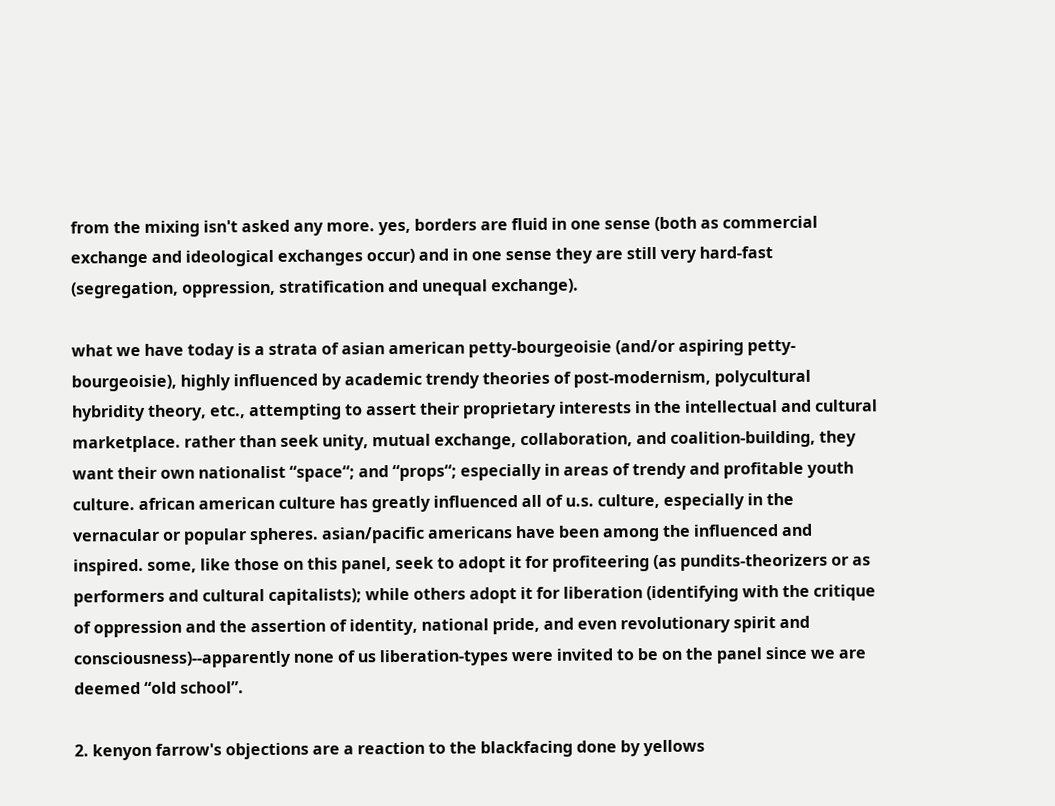from the mixing isn't asked any more. yes, borders are fluid in one sense (both as commercial exchange and ideological exchanges occur) and in one sense they are still very hard-fast (segregation, oppression, stratification and unequal exchange).

what we have today is a strata of asian american petty-bourgeoisie (and/or aspiring petty-bourgeoisie), highly influenced by academic trendy theories of post-modernism, polycultural hybridity theory, etc., attempting to assert their proprietary interests in the intellectual and cultural marketplace. rather than seek unity, mutual exchange, collaboration, and coalition-building, they want their own nationalist “space“; and “props“; especially in areas of trendy and profitable youth culture. african american culture has greatly influenced all of u.s. culture, especially in the vernacular or popular spheres. asian/pacific americans have been among the influenced and inspired. some, like those on this panel, seek to adopt it for profiteering (as pundits-theorizers or as performers and cultural capitalists); while others adopt it for liberation (identifying with the critique of oppression and the assertion of identity, national pride, and even revolutionary spirit and consciousness)--apparently none of us liberation-types were invited to be on the panel since we are deemed “old school”.

2. kenyon farrow's objections are a reaction to the blackfacing done by yellows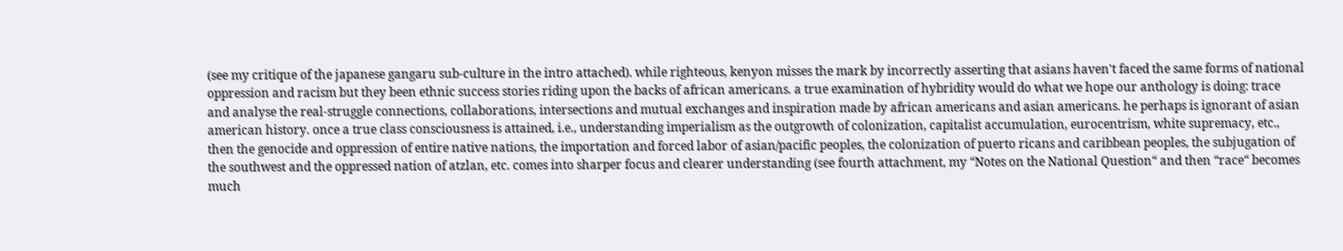(see my critique of the japanese gangaru sub-culture in the intro attached). while righteous, kenyon misses the mark by incorrectly asserting that asians haven't faced the same forms of national oppression and racism but they been ethnic success stories riding upon the backs of african americans. a true examination of hybridity would do what we hope our anthology is doing: trace and analyse the real-struggle connections, collaborations, intersections and mutual exchanges and inspiration made by african americans and asian americans. he perhaps is ignorant of asian american history. once a true class consciousness is attained, i.e., understanding imperialism as the outgrowth of colonization, capitalist accumulation, eurocentrism, white supremacy, etc., then the genocide and oppression of entire native nations, the importation and forced labor of asian/pacific peoples, the colonization of puerto ricans and caribbean peoples, the subjugation of the southwest and the oppressed nation of atzlan, etc. comes into sharper focus and clearer understanding (see fourth attachment, my “Notes on the National Question“ and then “race“ becomes much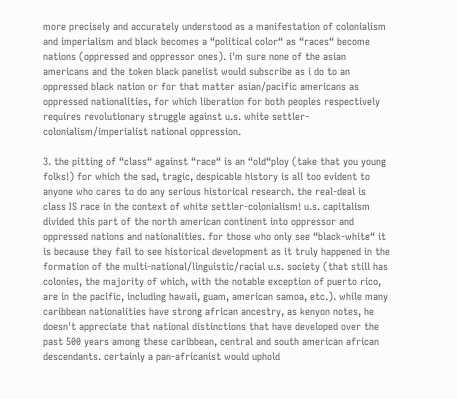more precisely and accurately understood as a manifestation of colonialism and imperialism and black becomes a “political color“ as “races“ become nations (oppressed and oppressor ones). i'm sure none of the asian americans and the token black panelist would subscribe as i do to an oppressed black nation or for that matter asian/pacific americans as oppressed nationalities, for which liberation for both peoples respectively requires revolutionary struggle against u.s. white settler-colonialism/imperialist national oppression.

3. the pitting of “class“ against “race“ is an “old“ploy (take that you young folks!) for which the sad, tragic, despicable history is all too evident to anyone who cares to do any serious historical research. the real-deal is class IS race in the context of white settler-colonialism! u.s. capitalism divided this part of the north american continent into oppressor and oppressed nations and nationalities. for those who only see “black-white“ it is because they fail to see historical development as it truly happened in the formation of the multi-national/linguistic/racial u.s. society (that still has colonies, the majority of which, with the notable exception of puerto rico, are in the pacific, including hawaii, guam, american samoa, etc.). while many caribbean nationalities have strong african ancestry, as kenyon notes, he doesn't appreciate that national distinctions that have developed over the past 500 years among these caribbean, central and south american african descendants. certainly a pan-africanist would uphold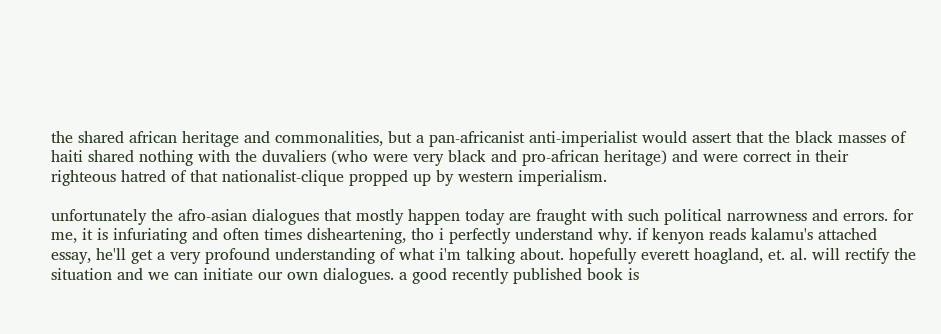the shared african heritage and commonalities, but a pan-africanist anti-imperialist would assert that the black masses of haiti shared nothing with the duvaliers (who were very black and pro-african heritage) and were correct in their righteous hatred of that nationalist-clique propped up by western imperialism.

unfortunately the afro-asian dialogues that mostly happen today are fraught with such political narrowness and errors. for me, it is infuriating and often times disheartening, tho i perfectly understand why. if kenyon reads kalamu's attached essay, he'll get a very profound understanding of what i'm talking about. hopefully everett hoagland, et. al. will rectify the situation and we can initiate our own dialogues. a good recently published book is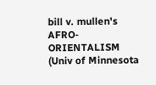bill v. mullen's AFRO-ORIENTALISM (Univ of Minnesota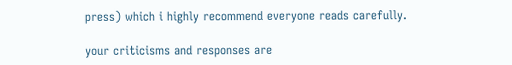press) which i highly recommend everyone reads carefully.

your criticisms and responses are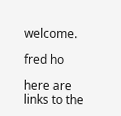welcome.

fred ho

here are links to the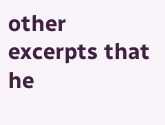other excerpts that he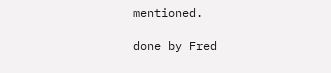mentioned.

done by Fred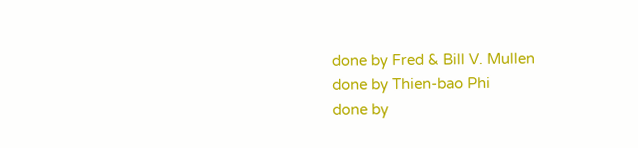done by Fred & Bill V. Mullen
done by Thien-bao Phi
done by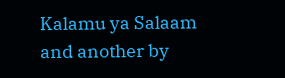Kalamu ya Salaam
and another by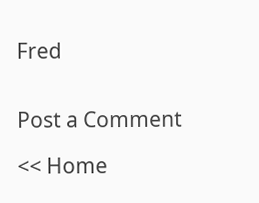Fred


Post a Comment

<< Home